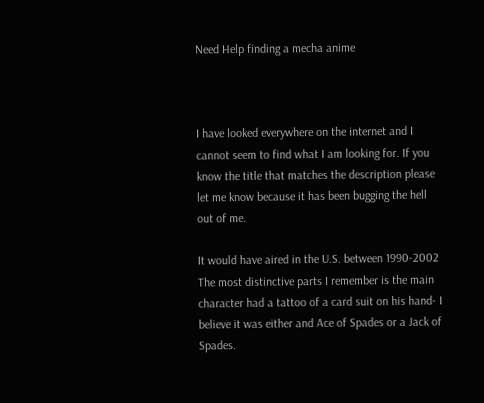Need Help finding a mecha anime



I have looked everywhere on the internet and I cannot seem to find what I am looking for. If you know the title that matches the description please let me know because it has been bugging the hell out of me.

It would have aired in the U.S. between 1990-2002
The most distinctive parts I remember is the main character had a tattoo of a card suit on his hand- I believe it was either and Ace of Spades or a Jack of Spades.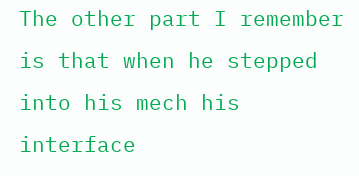The other part I remember is that when he stepped into his mech his interface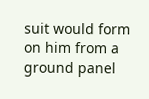suit would form on him from a ground panel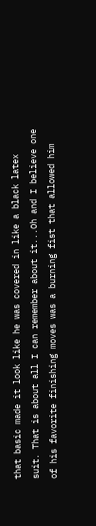that basic made it look like he was covered in like a black latex suit. That is about all I can remember about it...Oh and I believe one of his favorite finishing moves was a burning fist that allowed him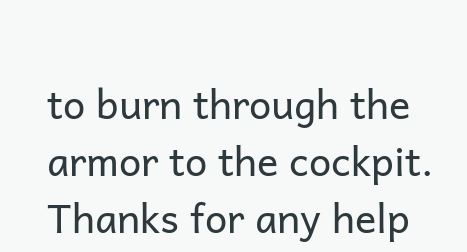to burn through the armor to the cockpit. Thanks for any help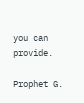you can provide.

Prophet G.